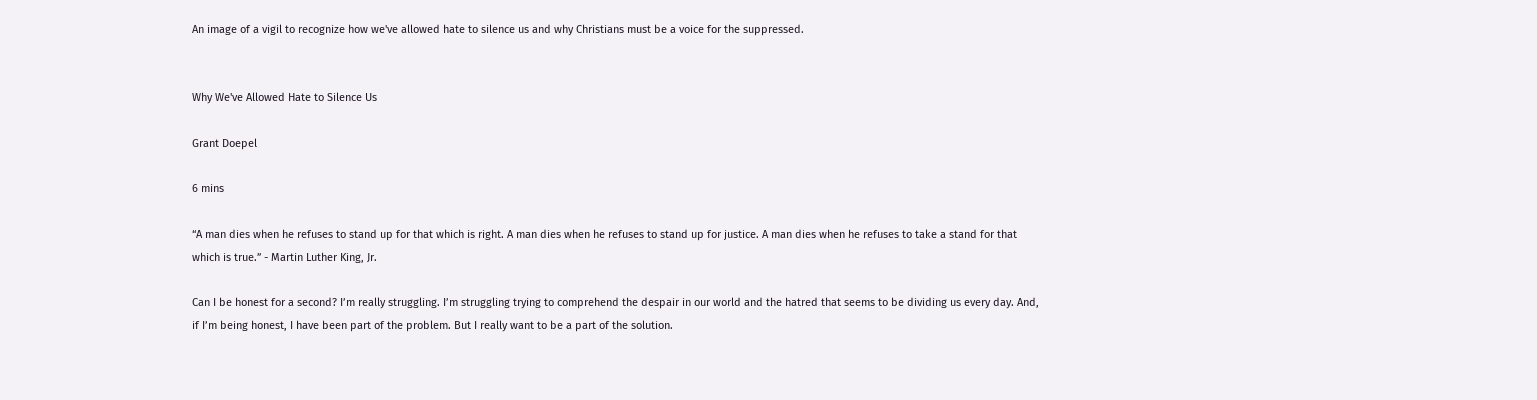An image of a vigil to recognize how we've allowed hate to silence us and why Christians must be a voice for the suppressed.


Why We've Allowed Hate to Silence Us

Grant Doepel

6 mins

“A man dies when he refuses to stand up for that which is right. A man dies when he refuses to stand up for justice. A man dies when he refuses to take a stand for that which is true.” - Martin Luther King, Jr.

Can I be honest for a second? I’m really struggling. I’m struggling trying to comprehend the despair in our world and the hatred that seems to be dividing us every day. And, if I’m being honest, I have been part of the problem. But I really want to be a part of the solution.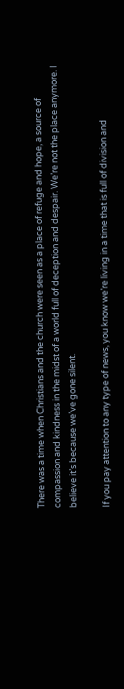There was a time when Christians and the church were seen as a place of refuge and hope, a source of compassion and kindness in the midst of a world full of deception and despair. We’re not the place anymore. I believe it’s because we’ve gone silent.

If you pay attention to any type of news, you know we’re living in a time that is full of division and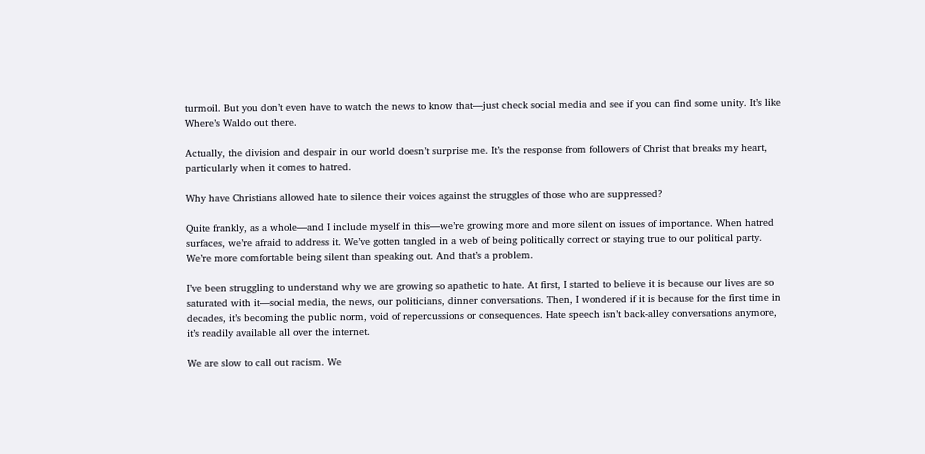turmoil. But you don’t even have to watch the news to know that—just check social media and see if you can find some unity. It’s like Where’s Waldo out there.

Actually, the division and despair in our world doesn’t surprise me. It’s the response from followers of Christ that breaks my heart, particularly when it comes to hatred.

Why have Christians allowed hate to silence their voices against the struggles of those who are suppressed?

Quite frankly, as a whole—and I include myself in this—we’re growing more and more silent on issues of importance. When hatred surfaces, we’re afraid to address it. We’ve gotten tangled in a web of being politically correct or staying true to our political party. We’re more comfortable being silent than speaking out. And that’s a problem.

I’ve been struggling to understand why we are growing so apathetic to hate. At first, I started to believe it is because our lives are so saturated with it—social media, the news, our politicians, dinner conversations. Then, I wondered if it is because for the first time in decades, it’s becoming the public norm, void of repercussions or consequences. Hate speech isn’t back-alley conversations anymore, it’s readily available all over the internet.

We are slow to call out racism. We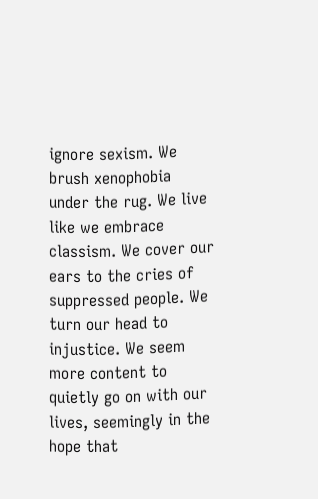ignore sexism. We brush xenophobia under the rug. We live like we embrace classism. We cover our ears to the cries of suppressed people. We turn our head to injustice. We seem more content to quietly go on with our lives, seemingly in the hope that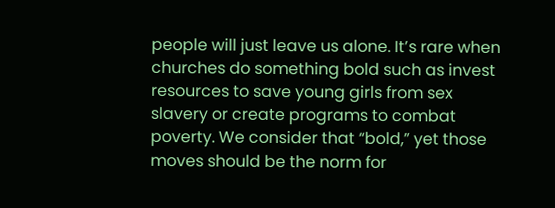people will just leave us alone. It’s rare when churches do something bold such as invest resources to save young girls from sex slavery or create programs to combat poverty. We consider that “bold,” yet those moves should be the norm for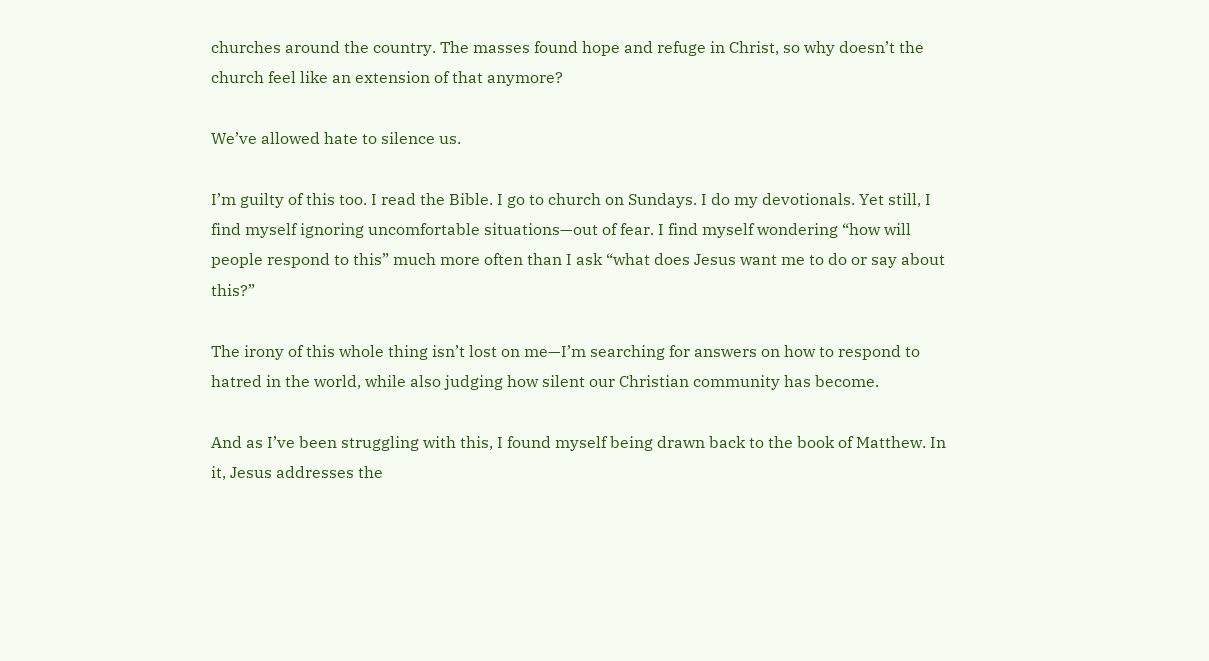churches around the country. The masses found hope and refuge in Christ, so why doesn’t the church feel like an extension of that anymore?

We’ve allowed hate to silence us.

I’m guilty of this too. I read the Bible. I go to church on Sundays. I do my devotionals. Yet still, I find myself ignoring uncomfortable situations—out of fear. I find myself wondering “how will people respond to this” much more often than I ask “what does Jesus want me to do or say about this?”

The irony of this whole thing isn’t lost on me—I’m searching for answers on how to respond to hatred in the world, while also judging how silent our Christian community has become.

And as I’ve been struggling with this, I found myself being drawn back to the book of Matthew. In it, Jesus addresses the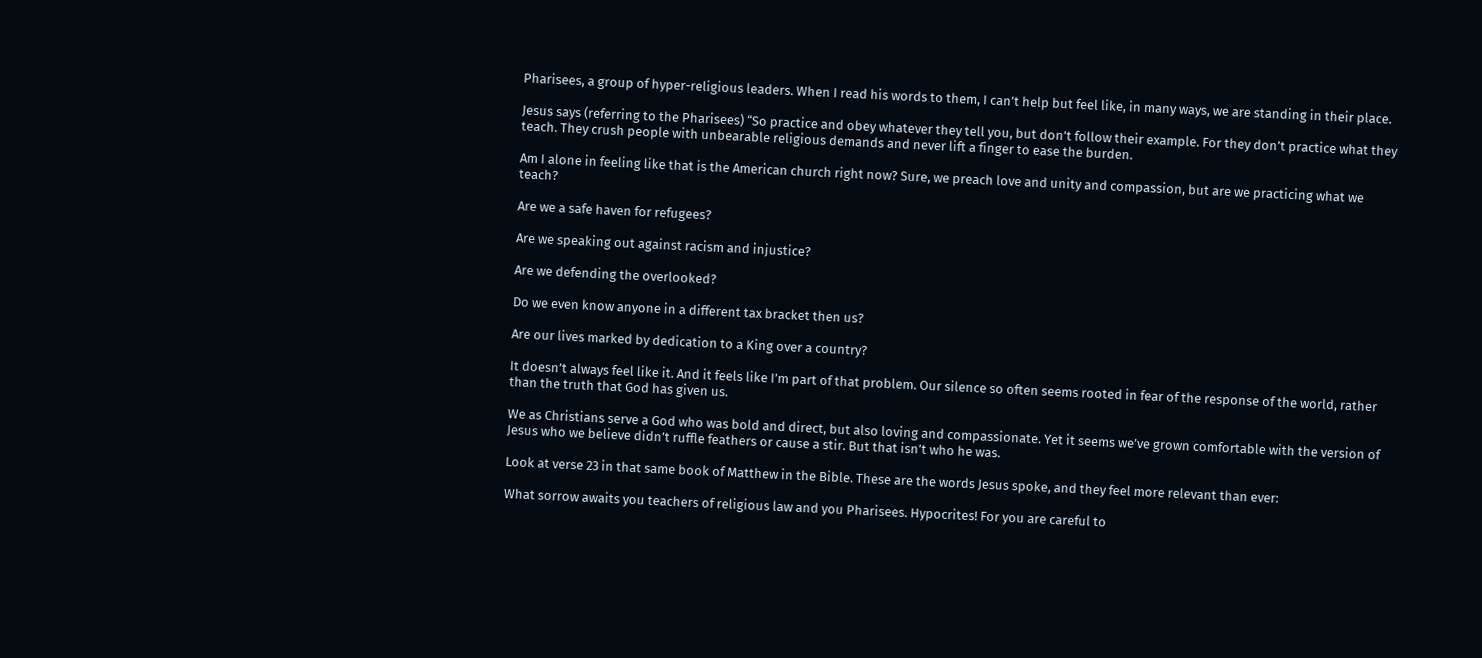Pharisees, a group of hyper-religious leaders. When I read his words to them, I can’t help but feel like, in many ways, we are standing in their place.

Jesus says (referring to the Pharisees) “So practice and obey whatever they tell you, but don’t follow their example. For they don’t practice what they teach. They crush people with unbearable religious demands and never lift a finger to ease the burden.

Am I alone in feeling like that is the American church right now? Sure, we preach love and unity and compassion, but are we practicing what we teach?

Are we a safe haven for refugees?

Are we speaking out against racism and injustice?

Are we defending the overlooked?

Do we even know anyone in a different tax bracket then us?

Are our lives marked by dedication to a King over a country?

It doesn’t always feel like it. And it feels like I’m part of that problem. Our silence so often seems rooted in fear of the response of the world, rather than the truth that God has given us.

We as Christians serve a God who was bold and direct, but also loving and compassionate. Yet it seems we’ve grown comfortable with the version of Jesus who we believe didn’t ruffle feathers or cause a stir. But that isn’t who he was.

Look at verse 23 in that same book of Matthew in the Bible. These are the words Jesus spoke, and they feel more relevant than ever:

What sorrow awaits you teachers of religious law and you Pharisees. Hypocrites! For you are careful to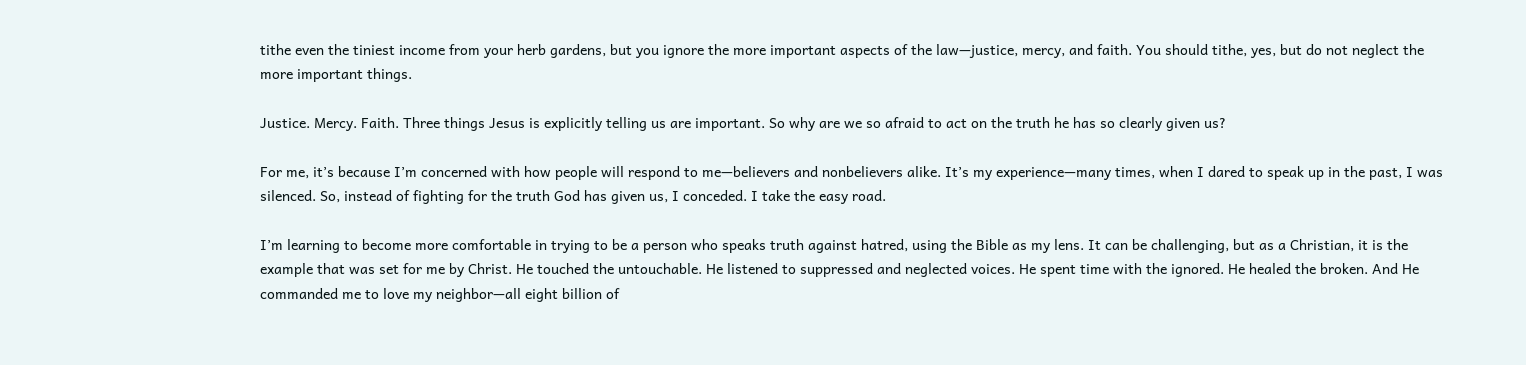tithe even the tiniest income from your herb gardens, but you ignore the more important aspects of the law—justice, mercy, and faith. You should tithe, yes, but do not neglect the more important things.

Justice. Mercy. Faith. Three things Jesus is explicitly telling us are important. So why are we so afraid to act on the truth he has so clearly given us?

For me, it’s because I’m concerned with how people will respond to me—believers and nonbelievers alike. It’s my experience—many times, when I dared to speak up in the past, I was silenced. So, instead of fighting for the truth God has given us, I conceded. I take the easy road.

I’m learning to become more comfortable in trying to be a person who speaks truth against hatred, using the Bible as my lens. It can be challenging, but as a Christian, it is the example that was set for me by Christ. He touched the untouchable. He listened to suppressed and neglected voices. He spent time with the ignored. He healed the broken. And He commanded me to love my neighbor—all eight billion of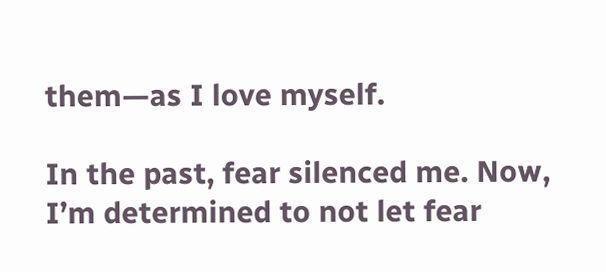them—as I love myself.

In the past, fear silenced me. Now, I’m determined to not let fear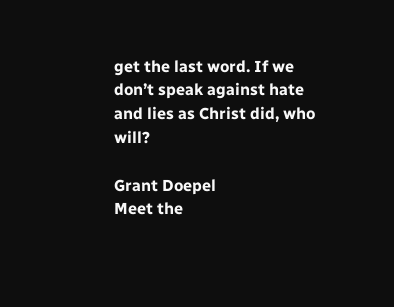get the last word. If we don’t speak against hate and lies as Christ did, who will?

Grant Doepel
Meet the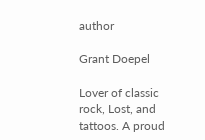author

Grant Doepel

Lover of classic rock, Lost, and tattoos. A proud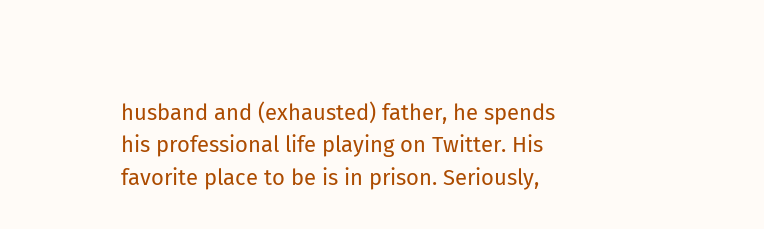husband and (exhausted) father, he spends his professional life playing on Twitter. His favorite place to be is in prison. Seriously,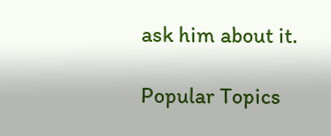ask him about it.

Popular Topics